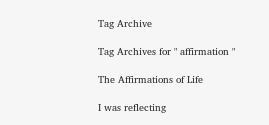Tag Archive

Tag Archives for " affirmation "

The Affirmations of Life

I was reflecting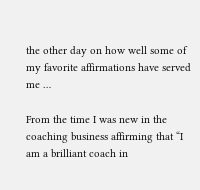the other day on how well some of my favorite affirmations have served me …

From the time I was new in the coaching business affirming that “I am a brilliant coach in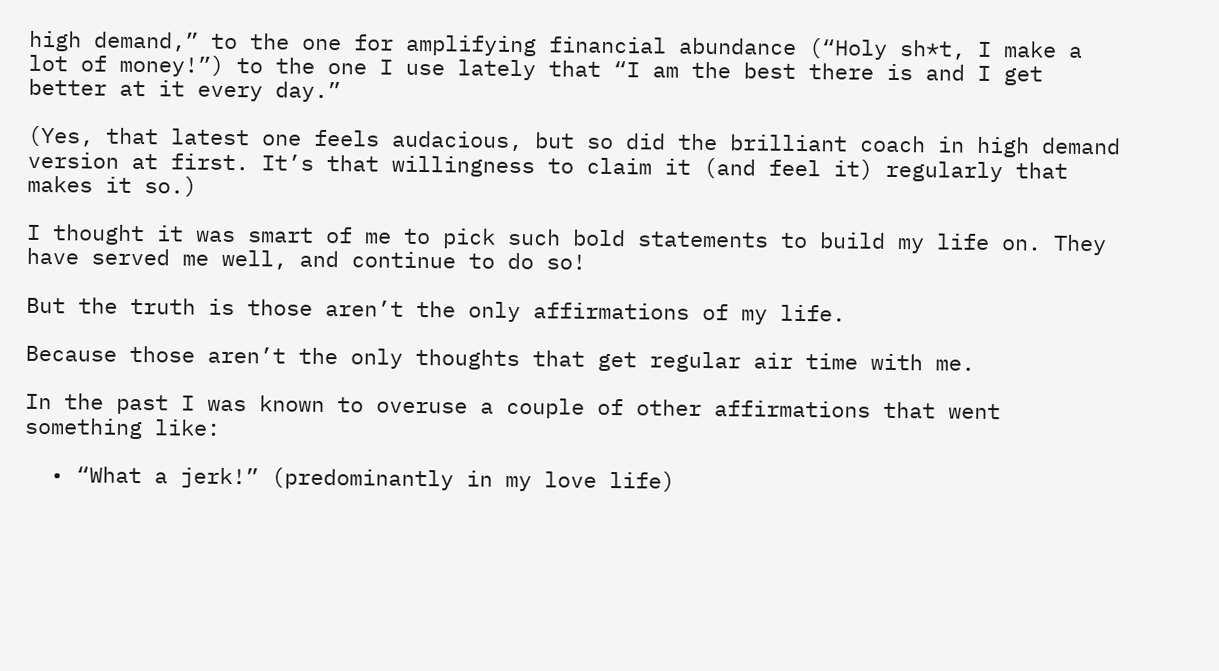high demand,” to the one for amplifying financial abundance (“Holy sh*t, I make a lot of money!”) to the one I use lately that “I am the best there is and I get better at it every day.”

(Yes, that latest one feels audacious, but so did the brilliant coach in high demand version at first. It’s that willingness to claim it (and feel it) regularly that makes it so.)

I thought it was smart of me to pick such bold statements to build my life on. They have served me well, and continue to do so!

But the truth is those aren’t the only affirmations of my life.

Because those aren’t the only thoughts that get regular air time with me.

In the past I was known to overuse a couple of other affirmations that went something like:

  • “What a jerk!” (predominantly in my love life)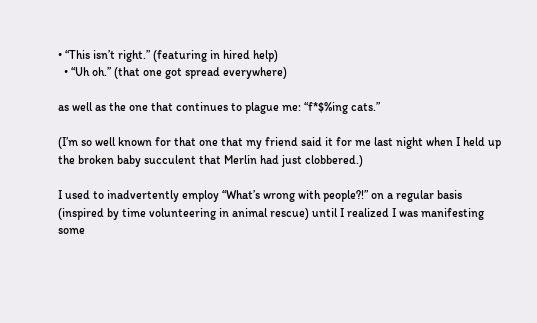• “This isn’t right.” (featuring in hired help)
  • “Uh oh.” (that one got spread everywhere)

as well as the one that continues to plague me: “f*$%ing cats.”

(I’m so well known for that one that my friend said it for me last night when I held up the broken baby succulent that Merlin had just clobbered.)

I used to inadvertently employ “What’s wrong with people?!” on a regular basis (inspired by time volunteering in animal rescue) until I realized I was manifesting some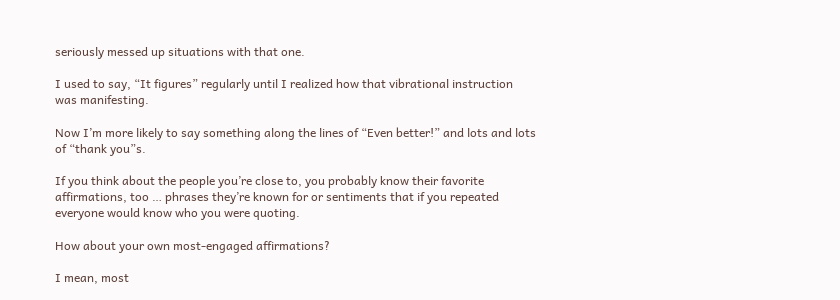seriously messed up situations with that one.

I used to say, “It figures” regularly until I realized how that vibrational instruction was manifesting.

Now I’m more likely to say something along the lines of “Even better!” and lots and lots of “thank you”s.

If you think about the people you’re close to, you probably know their favorite affirmations, too … phrases they’re known for or sentiments that if you repeated everyone would know who you were quoting.

How about your own most-engaged affirmations?

I mean, most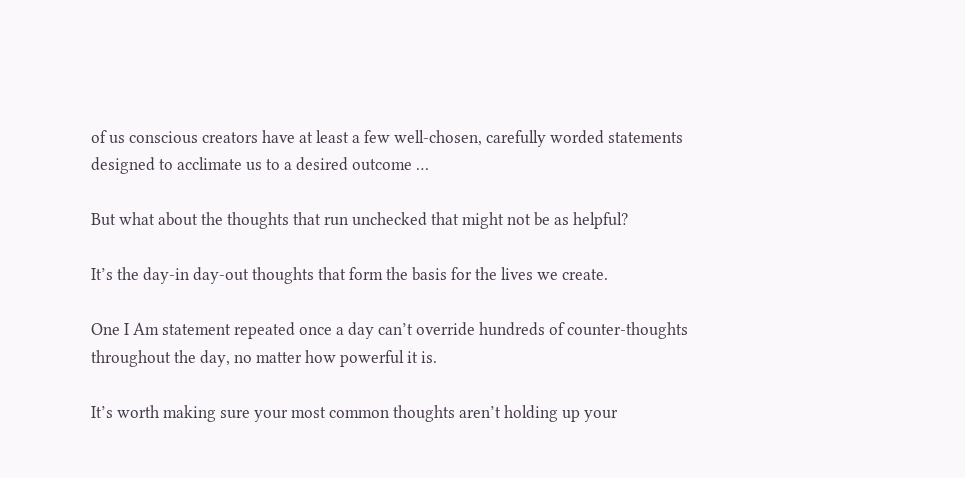of us conscious creators have at least a few well-chosen, carefully worded statements designed to acclimate us to a desired outcome …

But what about the thoughts that run unchecked that might not be as helpful?

It’s the day-in day-out thoughts that form the basis for the lives we create.

One I Am statement repeated once a day can’t override hundreds of counter-thoughts throughout the day, no matter how powerful it is.

It’s worth making sure your most common thoughts aren’t holding up your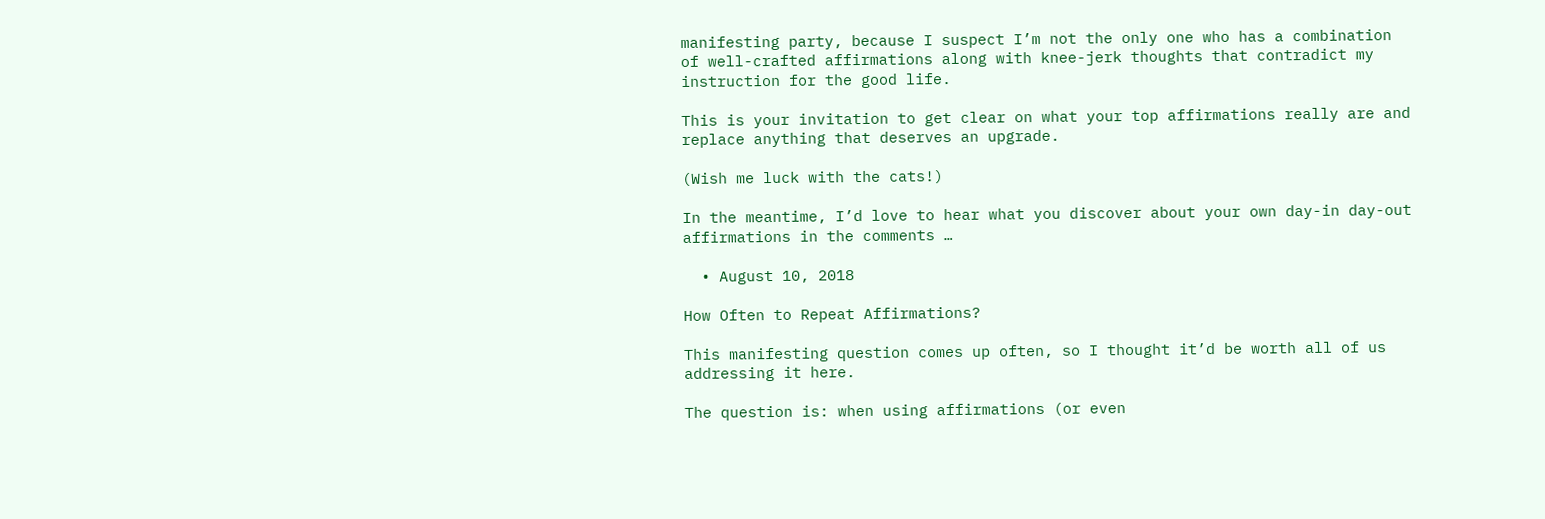manifesting party, because I suspect I’m not the only one who has a combination of well-crafted affirmations along with knee-jerk thoughts that contradict my instruction for the good life.

This is your invitation to get clear on what your top affirmations really are and replace anything that deserves an upgrade.

(Wish me luck with the cats!)

In the meantime, I’d love to hear what you discover about your own day-in day-out affirmations in the comments …

  • August 10, 2018

How Often to Repeat Affirmations?

This manifesting question comes up often, so I thought it’d be worth all of us addressing it here.

The question is: when using affirmations (or even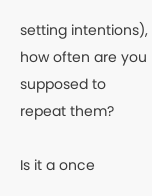setting intentions), how often are you supposed to repeat them?

Is it a once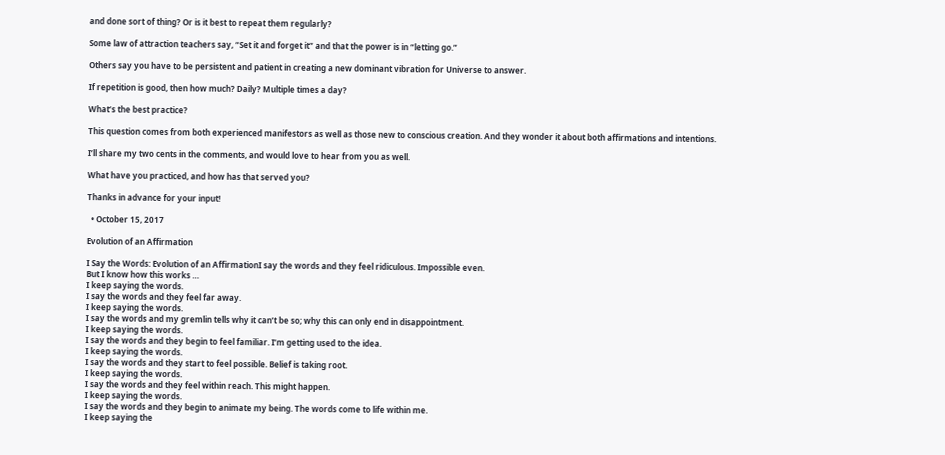and done sort of thing? Or is it best to repeat them regularly?

Some law of attraction teachers say, “Set it and forget it” and that the power is in “letting go.”

Others say you have to be persistent and patient in creating a new dominant vibration for Universe to answer.

If repetition is good, then how much? Daily? Multiple times a day?

What’s the best practice?

This question comes from both experienced manifestors as well as those new to conscious creation. And they wonder it about both affirmations and intentions.

I’ll share my two cents in the comments, and would love to hear from you as well.

What have you practiced, and how has that served you?

Thanks in advance for your input!

  • October 15, 2017

Evolution of an Affirmation

I Say the Words: Evolution of an AffirmationI say the words and they feel ridiculous. Impossible even.
But I know how this works …
I keep saying the words.
I say the words and they feel far away.
I keep saying the words.
I say the words and my gremlin tells why it can’t be so; why this can only end in disappointment.
I keep saying the words.
I say the words and they begin to feel familiar. I’m getting used to the idea.
I keep saying the words.
I say the words and they start to feel possible. Belief is taking root.
I keep saying the words.
I say the words and they feel within reach. This might happen.
I keep saying the words.
I say the words and they begin to animate my being. The words come to life within me.
I keep saying the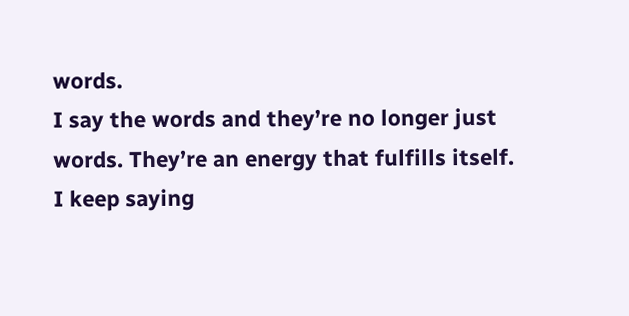words.
I say the words and they’re no longer just words. They’re an energy that fulfills itself.
I keep saying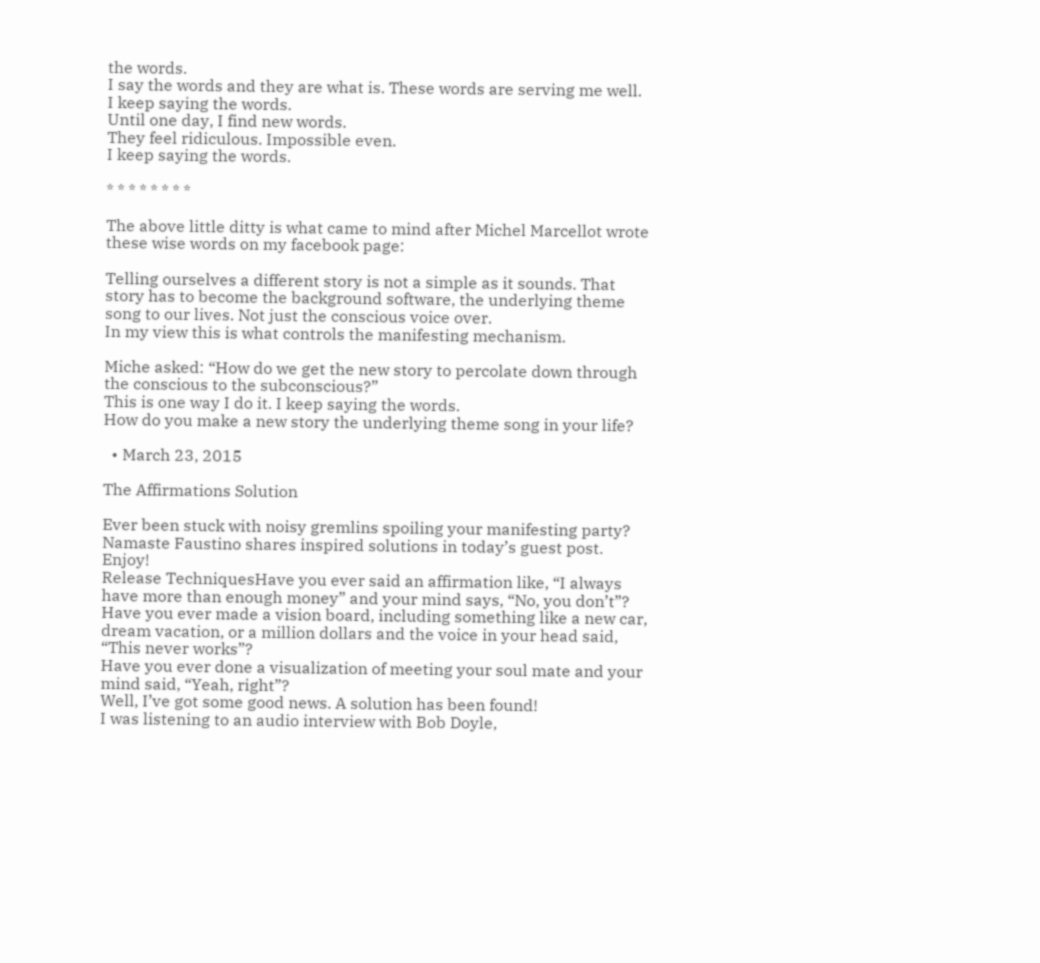the words.
I say the words and they are what is. These words are serving me well.
I keep saying the words.
Until one day, I find new words.
They feel ridiculous. Impossible even.
I keep saying the words.

* * * * * * * *

The above little ditty is what came to mind after Michel Marcellot wrote these wise words on my facebook page:

Telling ourselves a different story is not a simple as it sounds. That story has to become the background software, the underlying theme song to our lives. Not just the conscious voice over.
In my view this is what controls the manifesting mechanism.

Miche asked: “How do we get the new story to percolate down through the conscious to the subconscious?”
This is one way I do it. I keep saying the words.
How do you make a new story the underlying theme song in your life?

  • March 23, 2015

The Affirmations Solution

Ever been stuck with noisy gremlins spoiling your manifesting party? Namaste Faustino shares inspired solutions in today’s guest post. Enjoy!
Release TechniquesHave you ever said an affirmation like, “I always have more than enough money” and your mind says, “No, you don’t”?
Have you ever made a vision board, including something like a new car, dream vacation, or a million dollars and the voice in your head said, “This never works”?
Have you ever done a visualization of meeting your soul mate and your mind said, “Yeah, right”?
Well, I’ve got some good news. A solution has been found!
I was listening to an audio interview with Bob Doyle,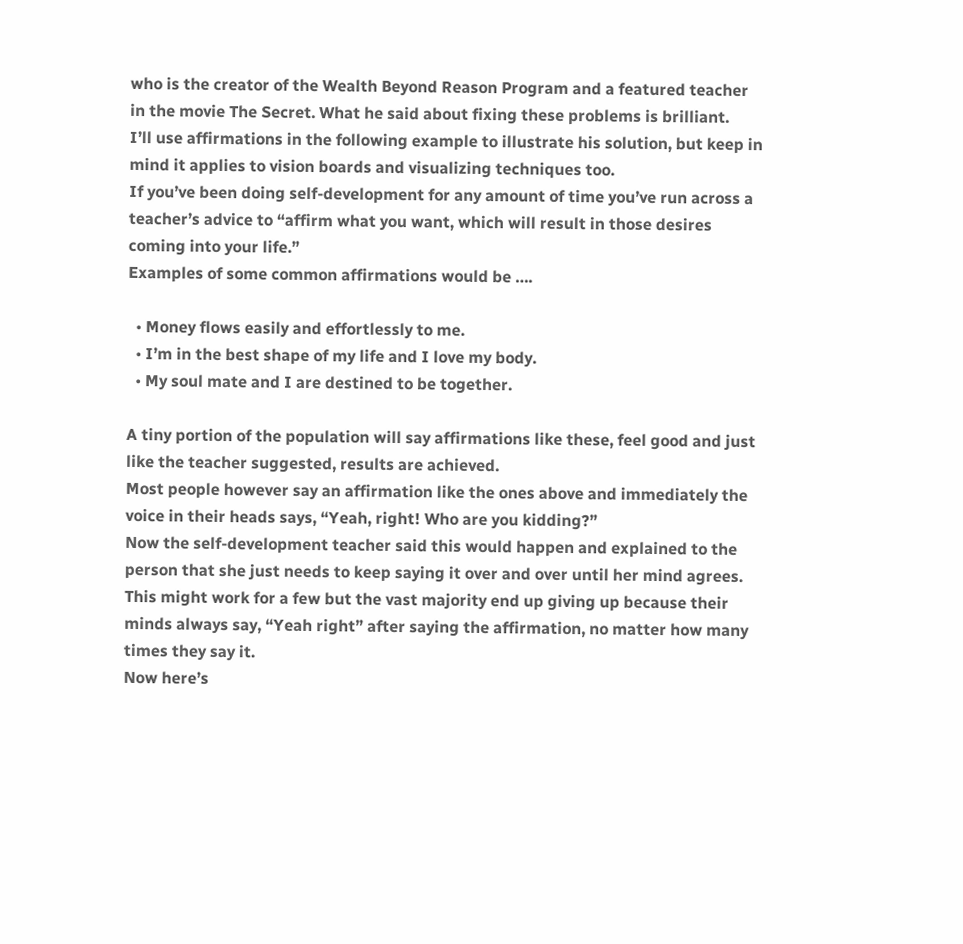who is the creator of the Wealth Beyond Reason Program and a featured teacher in the movie The Secret. What he said about fixing these problems is brilliant.
I’ll use affirmations in the following example to illustrate his solution, but keep in mind it applies to vision boards and visualizing techniques too.
If you’ve been doing self-development for any amount of time you’ve run across a teacher’s advice to “affirm what you want, which will result in those desires coming into your life.”
Examples of some common affirmations would be ….

  • Money flows easily and effortlessly to me.
  • I’m in the best shape of my life and I love my body.
  • My soul mate and I are destined to be together.

A tiny portion of the population will say affirmations like these, feel good and just like the teacher suggested, results are achieved.
Most people however say an affirmation like the ones above and immediately the voice in their heads says, “Yeah, right! Who are you kidding?”
Now the self-development teacher said this would happen and explained to the person that she just needs to keep saying it over and over until her mind agrees. This might work for a few but the vast majority end up giving up because their minds always say, “Yeah right” after saying the affirmation, no matter how many times they say it.
Now here’s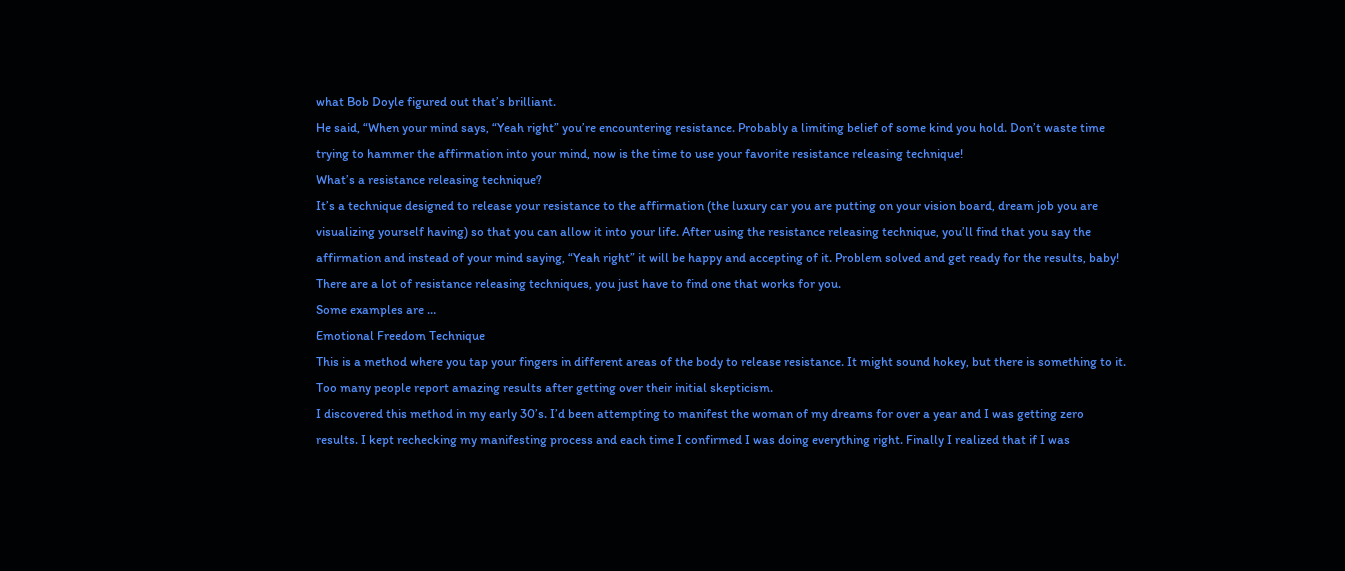what Bob Doyle figured out that’s brilliant.
He said, “When your mind says, “Yeah right” you’re encountering resistance. Probably a limiting belief of some kind you hold. Don’t waste time trying to hammer the affirmation into your mind, now is the time to use your favorite resistance releasing technique!
What’s a resistance releasing technique?
It’s a technique designed to release your resistance to the affirmation (the luxury car you are putting on your vision board, dream job you are visualizing yourself having) so that you can allow it into your life. After using the resistance releasing technique, you’ll find that you say the affirmation and instead of your mind saying, “Yeah right” it will be happy and accepting of it. Problem solved and get ready for the results, baby!
There are a lot of resistance releasing techniques, you just have to find one that works for you.
Some examples are …
Emotional Freedom Technique
This is a method where you tap your fingers in different areas of the body to release resistance. It might sound hokey, but there is something to it. Too many people report amazing results after getting over their initial skepticism.
I discovered this method in my early 30’s. I’d been attempting to manifest the woman of my dreams for over a year and I was getting zero results. I kept rechecking my manifesting process and each time I confirmed I was doing everything right. Finally I realized that if I was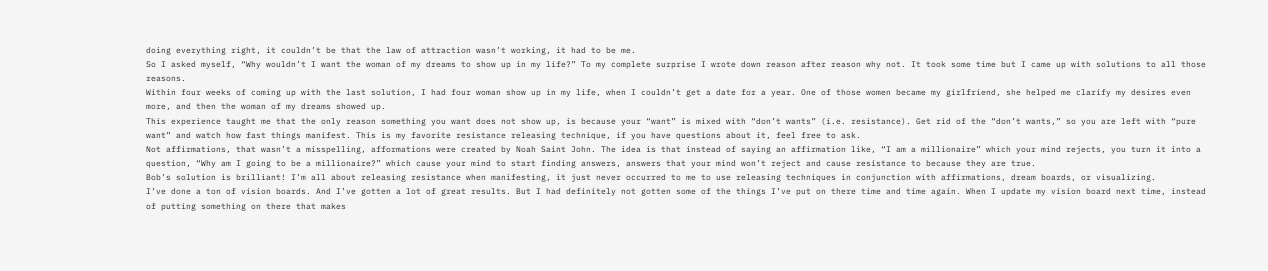doing everything right, it couldn’t be that the law of attraction wasn’t working, it had to be me.
So I asked myself, “Why wouldn’t I want the woman of my dreams to show up in my life?” To my complete surprise I wrote down reason after reason why not. It took some time but I came up with solutions to all those reasons.
Within four weeks of coming up with the last solution, I had four woman show up in my life, when I couldn’t get a date for a year. One of those women became my girlfriend, she helped me clarify my desires even more, and then the woman of my dreams showed up.
This experience taught me that the only reason something you want does not show up, is because your “want” is mixed with “don’t wants” (i.e. resistance). Get rid of the “don’t wants,” so you are left with “pure want” and watch how fast things manifest. This is my favorite resistance releasing technique, if you have questions about it, feel free to ask.
Not affirmations, that wasn’t a misspelling, afformations were created by Noah Saint John. The idea is that instead of saying an affirmation like, “I am a millionaire” which your mind rejects, you turn it into a question, “Why am I going to be a millionaire?” which cause your mind to start finding answers, answers that your mind won’t reject and cause resistance to because they are true.
Bob’s solution is brilliant! I’m all about releasing resistance when manifesting, it just never occurred to me to use releasing techniques in conjunction with affirmations, dream boards, or visualizing.
I’ve done a ton of vision boards. And I’ve gotten a lot of great results. But I had definitely not gotten some of the things I’ve put on there time and time again. When I update my vision board next time, instead of putting something on there that makes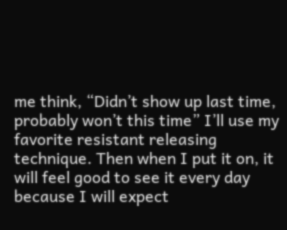me think, “Didn’t show up last time, probably won’t this time” I’ll use my favorite resistant releasing technique. Then when I put it on, it will feel good to see it every day because I will expect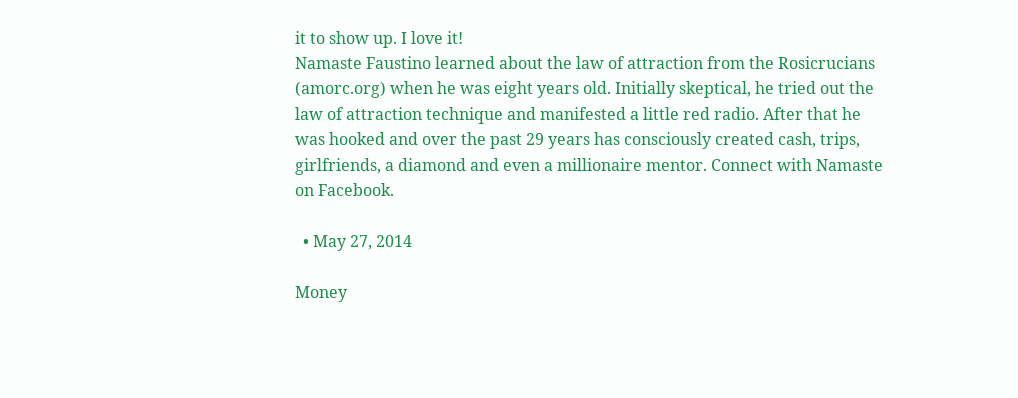it to show up. I love it!
Namaste Faustino learned about the law of attraction from the Rosicrucians (amorc.org) when he was eight years old. Initially skeptical, he tried out the law of attraction technique and manifested a little red radio. After that he was hooked and over the past 29 years has consciously created cash, trips, girlfriends, a diamond and even a millionaire mentor. Connect with Namaste on Facebook.

  • May 27, 2014

Money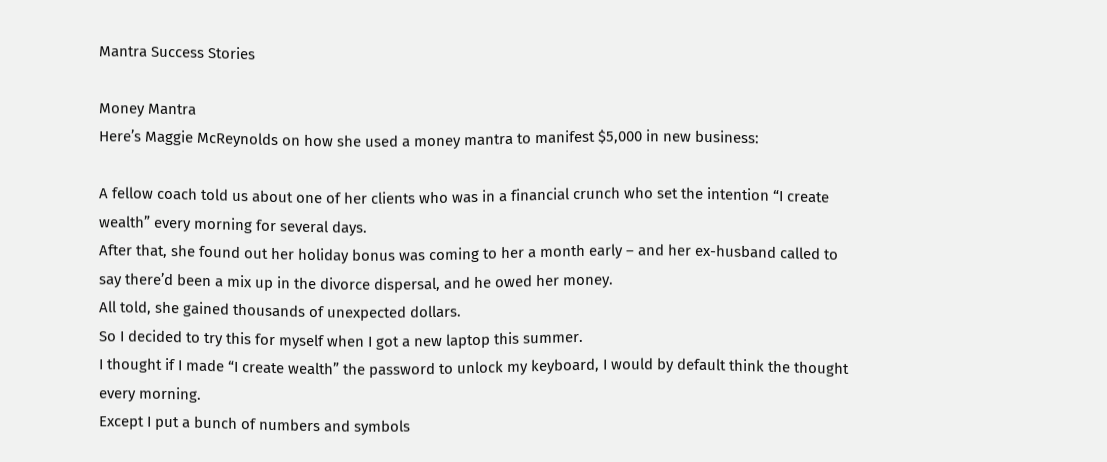Mantra Success Stories

Money Mantra
Here’s Maggie McReynolds on how she used a money mantra to manifest $5,000 in new business:

A fellow coach told us about one of her clients who was in a financial crunch who set the intention “I create wealth” every morning for several days.
After that, she found out her holiday bonus was coming to her a month early – and her ex-husband called to say there’d been a mix up in the divorce dispersal, and he owed her money.
All told, she gained thousands of unexpected dollars.
So I decided to try this for myself when I got a new laptop this summer.
I thought if I made “I create wealth” the password to unlock my keyboard, I would by default think the thought every morning.
Except I put a bunch of numbers and symbols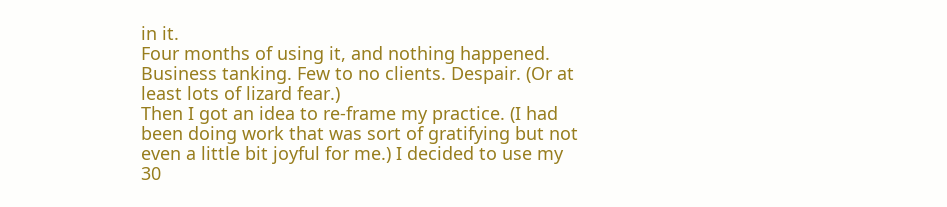in it.
Four months of using it, and nothing happened.
Business tanking. Few to no clients. Despair. (Or at least lots of lizard fear.)
Then I got an idea to re-frame my practice. (I had been doing work that was sort of gratifying but not even a little bit joyful for me.) I decided to use my 30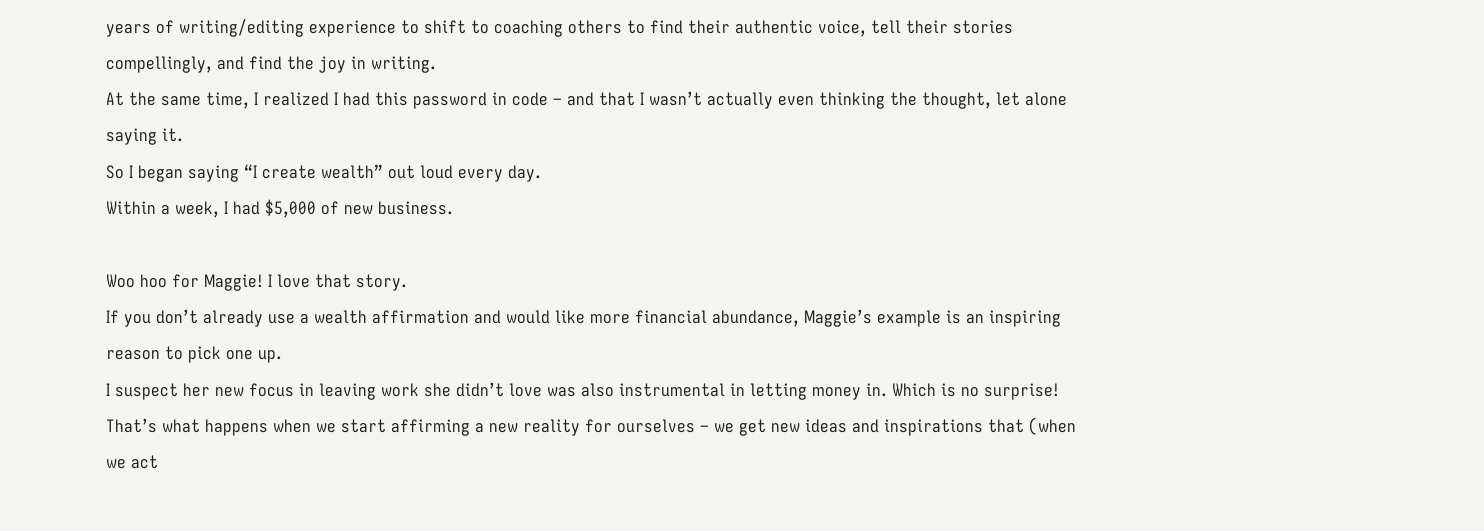years of writing/editing experience to shift to coaching others to find their authentic voice, tell their stories compellingly, and find the joy in writing.
At the same time, I realized I had this password in code – and that I wasn’t actually even thinking the thought, let alone saying it.
So I began saying “I create wealth” out loud every day.
Within a week, I had $5,000 of new business.

Woo hoo for Maggie! I love that story.
If you don’t already use a wealth affirmation and would like more financial abundance, Maggie’s example is an inspiring reason to pick one up.
I suspect her new focus in leaving work she didn’t love was also instrumental in letting money in. Which is no surprise! That’s what happens when we start affirming a new reality for ourselves – we get new ideas and inspirations that (when we act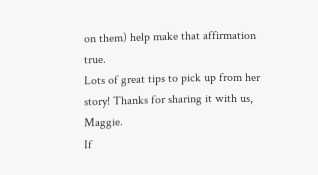on them) help make that affirmation true.
Lots of great tips to pick up from her story! Thanks for sharing it with us, Maggie.
If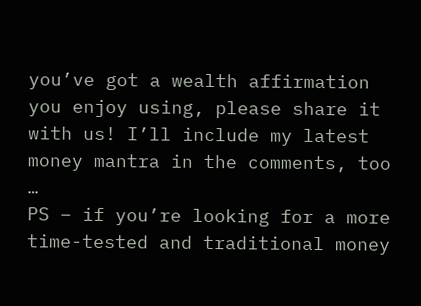you’ve got a wealth affirmation you enjoy using, please share it with us! I’ll include my latest money mantra in the comments, too …
PS – if you’re looking for a more time-tested and traditional money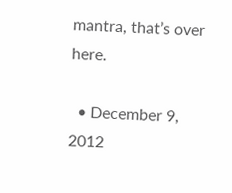mantra, that’s over here.

  • December 9, 2012